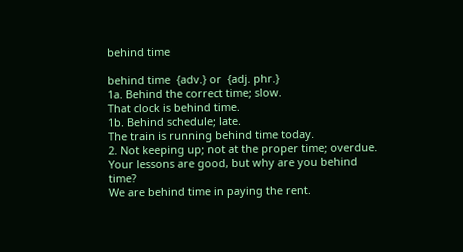behind time

behind time  {adv.} or  {adj. phr.}
1a. Behind the correct time; slow.
That clock is behind time.
1b. Behind schedule; late.
The train is running behind time today.
2. Not keeping up; not at the proper time; overdue.
Your lessons are good, but why are you behind time?
We are behind time in paying the rent.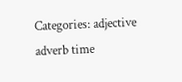Categories: adjective adverb time